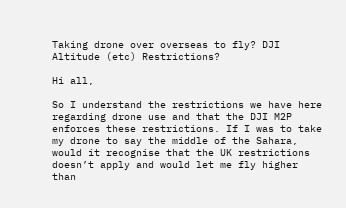Taking drone over overseas to fly? DJI Altitude (etc) Restrictions?

Hi all,

So I understand the restrictions we have here regarding drone use and that the DJI M2P enforces these restrictions. If I was to take my drone to say the middle of the Sahara, would it recognise that the UK restrictions doesn’t apply and would let me fly higher than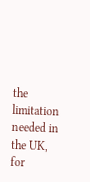the limitation needed in the UK, for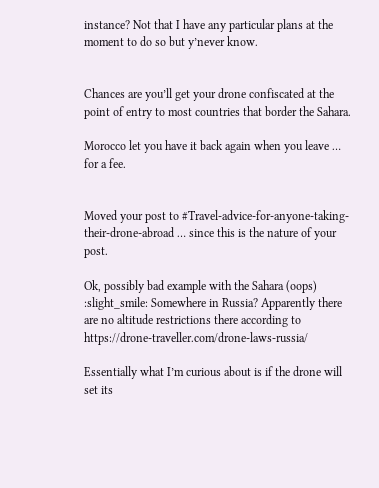instance? Not that I have any particular plans at the moment to do so but y’never know.


Chances are you’ll get your drone confiscated at the point of entry to most countries that border the Sahara.

Morocco let you have it back again when you leave … for a fee.


Moved your post to #Travel-advice-for-anyone-taking-their-drone-abroad … since this is the nature of your post.

Ok, possibly bad example with the Sahara (oops) :slight_smile: Somewhere in Russia? Apparently there are no altitude restrictions there according to https://drone-traveller.com/drone-laws-russia/

Essentially what I’m curious about is if the drone will set its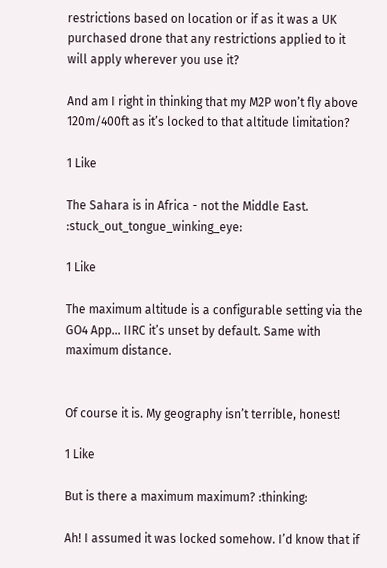restrictions based on location or if as it was a UK purchased drone that any restrictions applied to it will apply wherever you use it?

And am I right in thinking that my M2P won’t fly above 120m/400ft as it’s locked to that altitude limitation?

1 Like

The Sahara is in Africa - not the Middle East. :stuck_out_tongue_winking_eye:

1 Like

The maximum altitude is a configurable setting via the GO4 App… IIRC it’s unset by default. Same with maximum distance.


Of course it is. My geography isn’t terrible, honest!

1 Like

But is there a maximum maximum? :thinking:

Ah! I assumed it was locked somehow. I’d know that if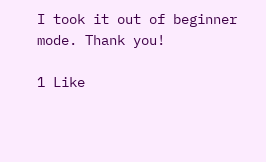I took it out of beginner mode. Thank you!

1 Like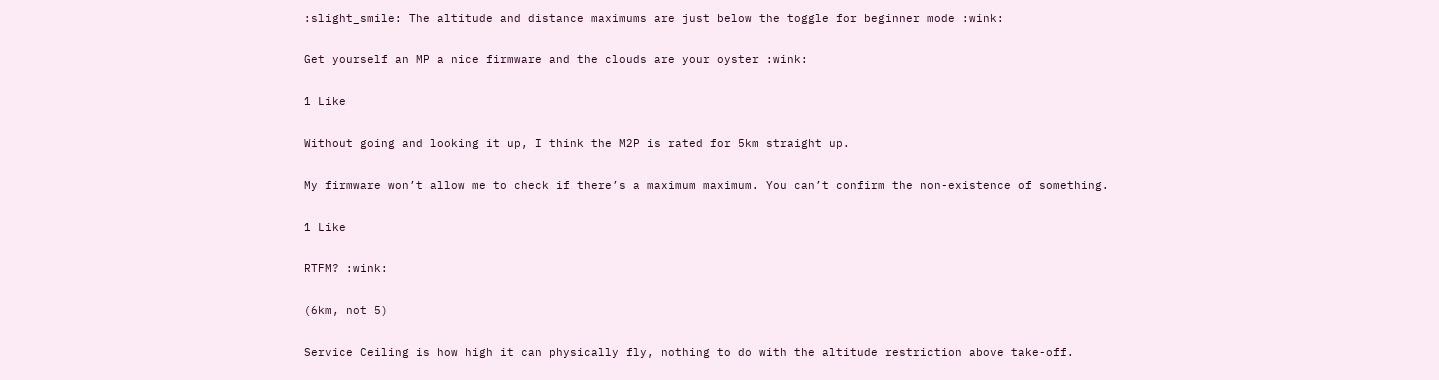:slight_smile: The altitude and distance maximums are just below the toggle for beginner mode :wink:

Get yourself an MP a nice firmware and the clouds are your oyster :wink:

1 Like

Without going and looking it up, I think the M2P is rated for 5km straight up.

My firmware won’t allow me to check if there’s a maximum maximum. You can’t confirm the non-existence of something.

1 Like

RTFM? :wink:

(6km, not 5)

Service Ceiling is how high it can physically fly, nothing to do with the altitude restriction above take-off.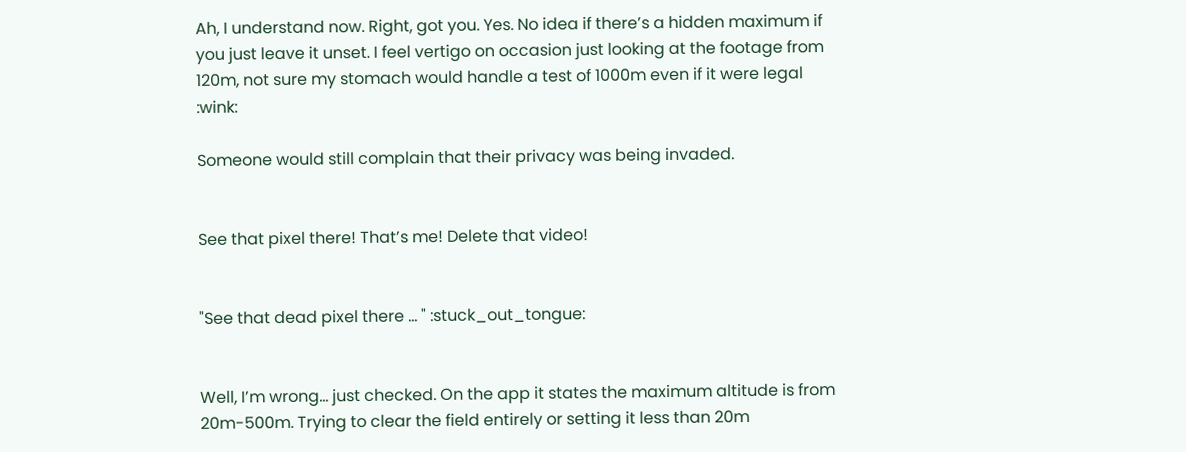Ah, I understand now. Right, got you. Yes. No idea if there’s a hidden maximum if you just leave it unset. I feel vertigo on occasion just looking at the footage from 120m, not sure my stomach would handle a test of 1000m even if it were legal :wink:

Someone would still complain that their privacy was being invaded.


See that pixel there! That’s me! Delete that video!


"See that dead pixel there … " :stuck_out_tongue:


Well, I’m wrong… just checked. On the app it states the maximum altitude is from 20m-500m. Trying to clear the field entirely or setting it less than 20m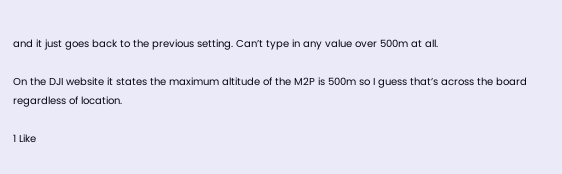and it just goes back to the previous setting. Can’t type in any value over 500m at all.

On the DJI website it states the maximum altitude of the M2P is 500m so I guess that’s across the board regardless of location.

1 Like